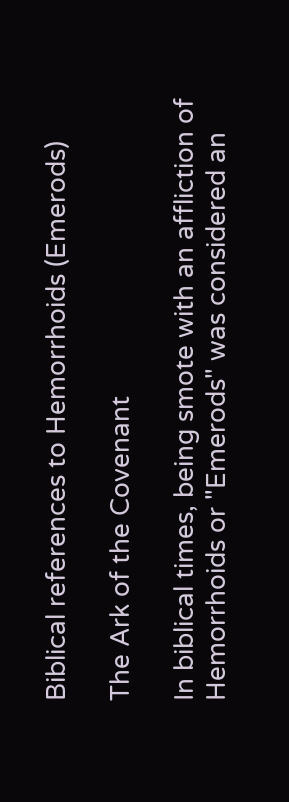Biblical references to Hemorrhoids (Emerods)

The Ark of the Covenant

In biblical times, being smote with an affliction of Hemorrhoids or "Emerods" was considered an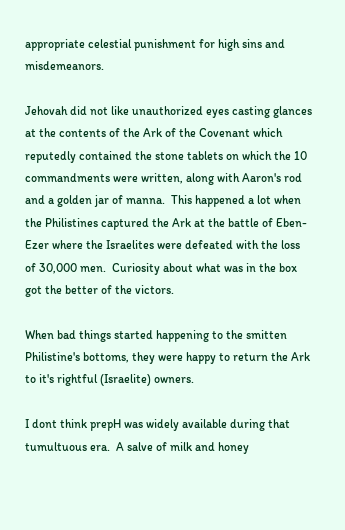appropriate celestial punishment for high sins and misdemeanors.

Jehovah did not like unauthorized eyes casting glances at the contents of the Ark of the Covenant which reputedly contained the stone tablets on which the 10 commandments were written, along with Aaron's rod and a golden jar of manna.  This happened a lot when the Philistines captured the Ark at the battle of Eben-Ezer where the Israelites were defeated with the loss of 30,000 men.  Curiosity about what was in the box got the better of the victors.

When bad things started happening to the smitten Philistine's bottoms, they were happy to return the Ark to it's rightful (Israelite) owners.

I dont think prepH was widely available during that tumultuous era.  A salve of milk and honey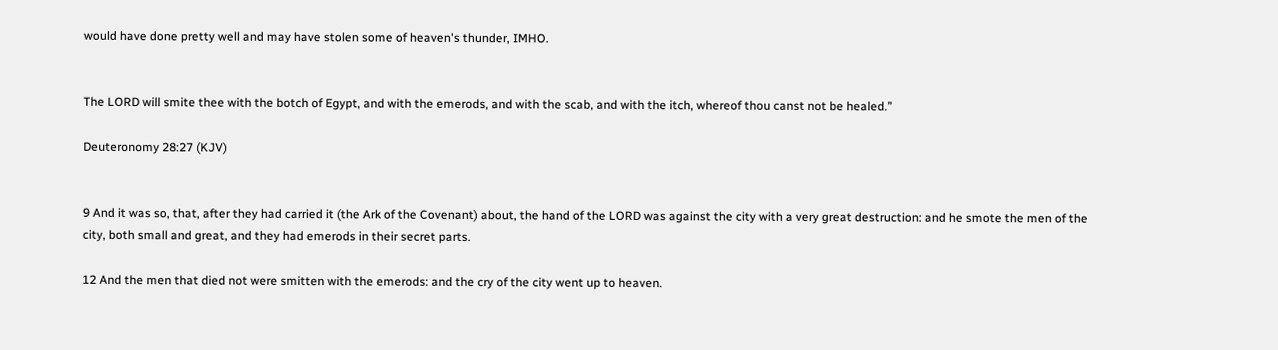would have done pretty well and may have stolen some of heaven's thunder, IMHO.


The LORD will smite thee with the botch of Egypt, and with the emerods, and with the scab, and with the itch, whereof thou canst not be healed.”

Deuteronomy 28:27 (KJV)


9 And it was so, that, after they had carried it (the Ark of the Covenant) about, the hand of the LORD was against the city with a very great destruction: and he smote the men of the city, both small and great, and they had emerods in their secret parts.

12 And the men that died not were smitten with the emerods: and the cry of the city went up to heaven.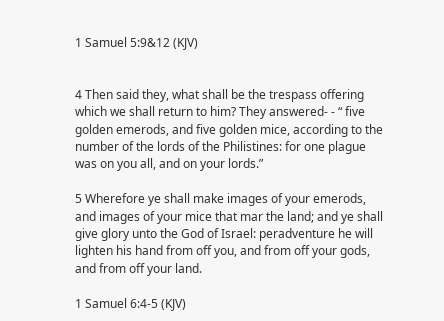1 Samuel 5:9&12 (KJV)


4 Then said they, what shall be the trespass offering which we shall return to him? They answered- - “ five golden emerods, and five golden mice, according to the number of the lords of the Philistines: for one plague was on you all, and on your lords.”

5 Wherefore ye shall make images of your emerods, and images of your mice that mar the land; and ye shall give glory unto the God of Israel: peradventure he will lighten his hand from off you, and from off your gods, and from off your land.

1 Samuel 6:4-5 (KJV)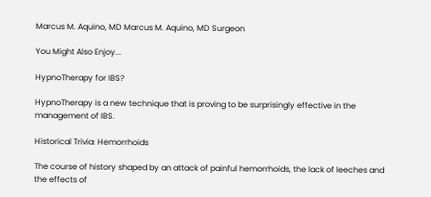Marcus M. Aquino, MD Marcus M. Aquino, MD Surgeon

You Might Also Enjoy...

HypnoTherapy for IBS?

HypnoTherapy is a new technique that is proving to be surprisingly effective in the management of IBS.

Historical Trivia: Hemorrhoids

The course of history shaped by an attack of painful hemorrhoids, the lack of leeches and the effects of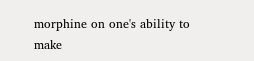morphine on one's ability to make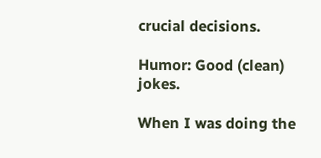crucial decisions.

Humor: Good (clean) jokes.

When I was doing the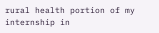rural health portion of my internship in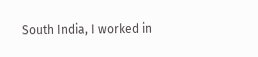South India, I worked in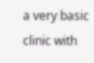a very basic clinic with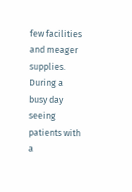few facilities and meager supplies. During a busy day seeing patients with a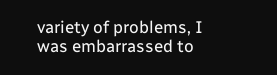variety of problems, I was embarrassed to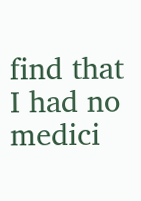find that I had no medici